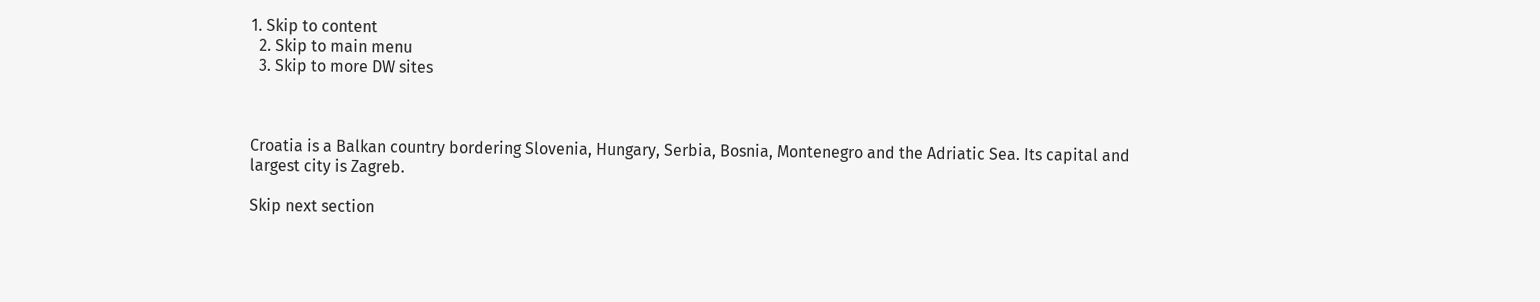1. Skip to content
  2. Skip to main menu
  3. Skip to more DW sites



Croatia is a Balkan country bordering Slovenia, Hungary, Serbia, Bosnia, Montenegro and the Adriatic Sea. Its capital and largest city is Zagreb.

Skip next section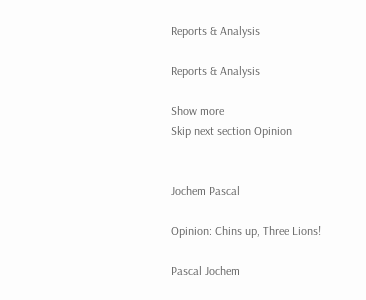Reports & Analysis

Reports & Analysis

Show more
Skip next section Opinion


Jochem Pascal

Opinion: Chins up, Three Lions!

Pascal Jochem